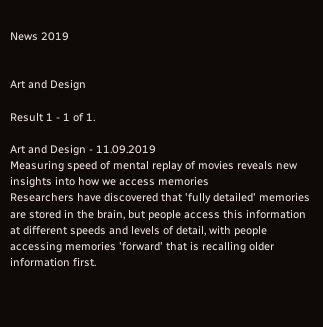News 2019


Art and Design

Result 1 - 1 of 1.

Art and Design - 11.09.2019
Measuring speed of mental replay of movies reveals new insights into how we access memories
Researchers have discovered that 'fully detailed' memories are stored in the brain, but people access this information at different speeds and levels of detail, with people accessing memories 'forward' that is recalling older information first.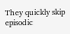They quickly skip episodic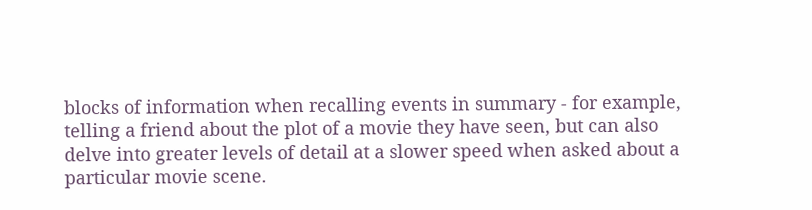blocks of information when recalling events in summary - for example, telling a friend about the plot of a movie they have seen, but can also delve into greater levels of detail at a slower speed when asked about a particular movie scene.